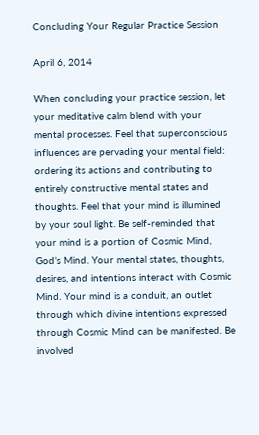Concluding Your Regular Practice Session

April 6, 2014

When concluding your practice session, let your meditative calm blend with your mental processes. Feel that superconscious influences are pervading your mental field: ordering its actions and contributing to entirely constructive mental states and thoughts. Feel that your mind is illumined by your soul light. Be self-reminded that your mind is a portion of Cosmic Mind, God’s Mind. Your mental states, thoughts, desires, and intentions interact with Cosmic Mind. Your mind is a conduit, an outlet through which divine intentions expressed through Cosmic Mind can be manifested. Be involved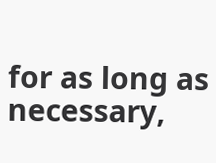for as long as necessary,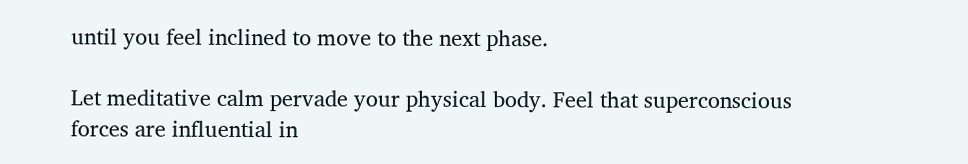until you feel inclined to move to the next phase.

Let meditative calm pervade your physical body. Feel that superconscious forces are influential in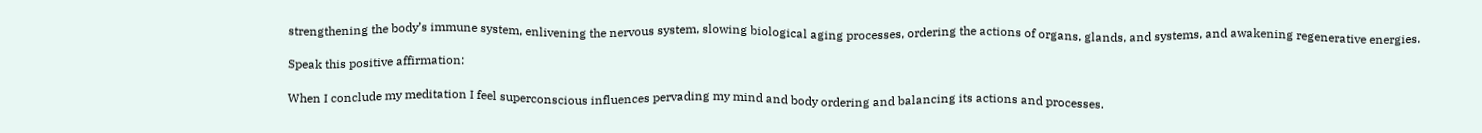strengthening the body’s immune system, enlivening the nervous system, slowing biological aging processes, ordering the actions of organs, glands, and systems, and awakening regenerative energies.

Speak this positive affirmation:

When I conclude my meditation I feel superconscious influences pervading my mind and body ordering and balancing its actions and processes.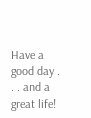Have a good day . . . and a great life!